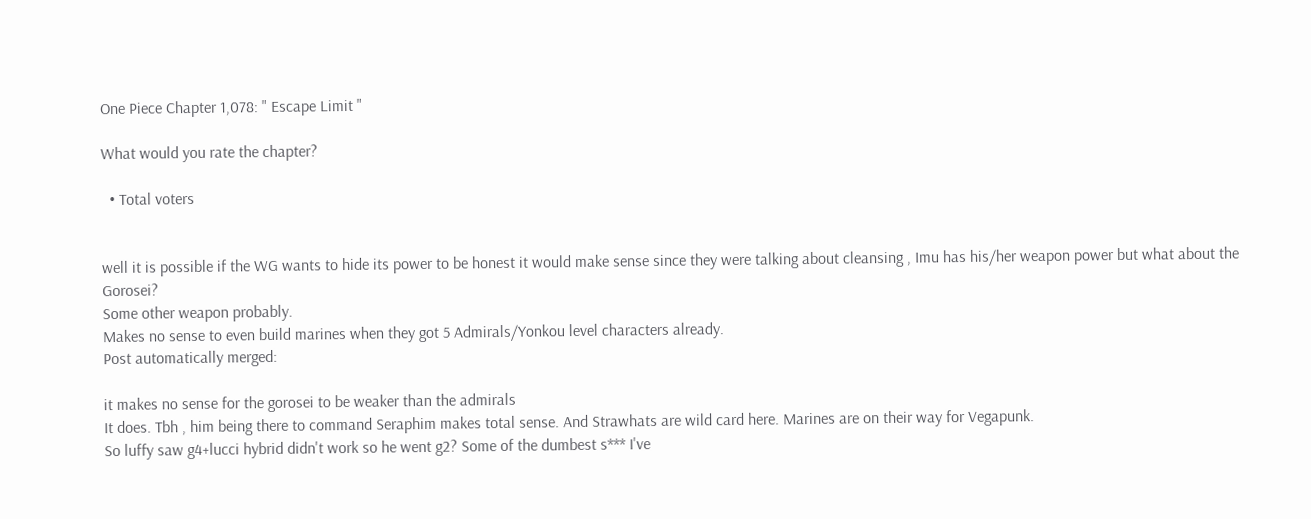One Piece Chapter 1,078: " Escape Limit "

What would you rate the chapter?

  • Total voters


well it is possible if the WG wants to hide its power to be honest it would make sense since they were talking about cleansing , Imu has his/her weapon power but what about the Gorosei?
Some other weapon probably.
Makes no sense to even build marines when they got 5 Admirals/Yonkou level characters already.
Post automatically merged:

it makes no sense for the gorosei to be weaker than the admirals
It does. Tbh , him being there to command Seraphim makes total sense. And Strawhats are wild card here. Marines are on their way for Vegapunk.
So luffy saw g4+lucci hybrid didn't work so he went g2? Some of the dumbest s*** I've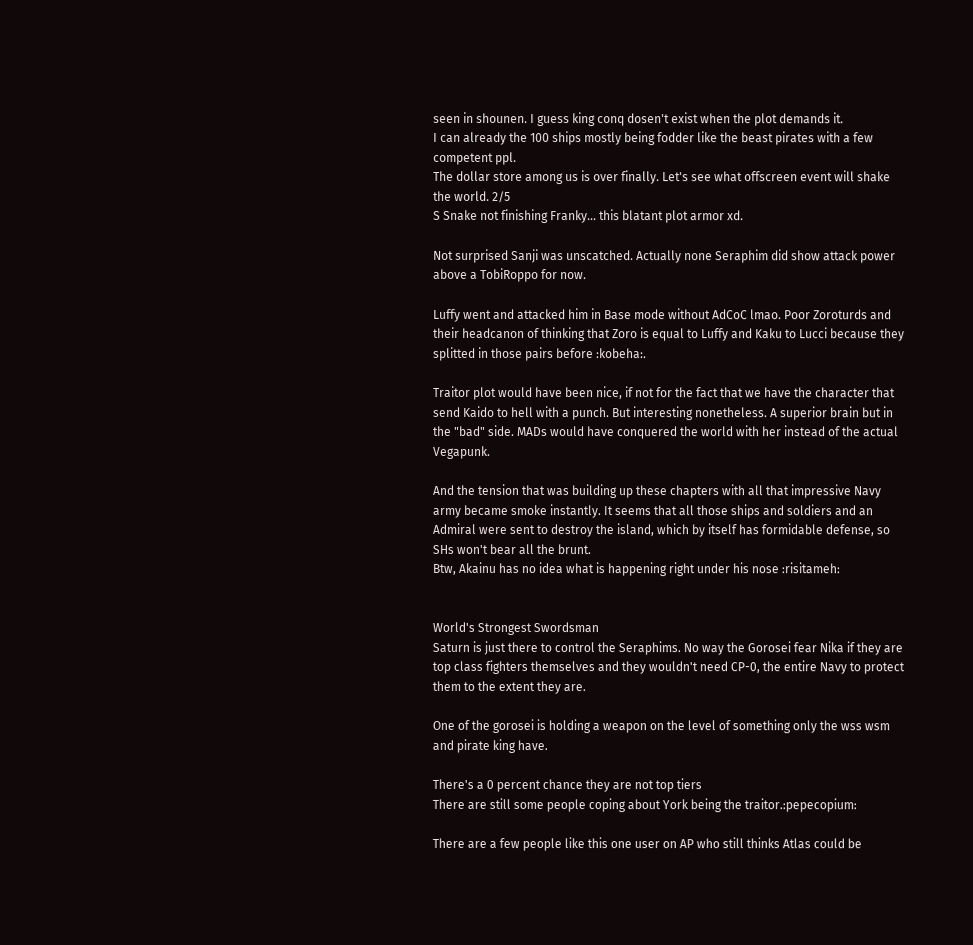seen in shounen. I guess king conq dosen't exist when the plot demands it.
I can already the 100 ships mostly being fodder like the beast pirates with a few competent ppl.
The dollar store among us is over finally. Let's see what offscreen event will shake the world. 2/5
S Snake not finishing Franky... this blatant plot armor xd.

Not surprised Sanji was unscatched. Actually none Seraphim did show attack power above a TobiRoppo for now.

Luffy went and attacked him in Base mode without AdCoC lmao. Poor Zoroturds and their headcanon of thinking that Zoro is equal to Luffy and Kaku to Lucci because they splitted in those pairs before :kobeha:.

Traitor plot would have been nice, if not for the fact that we have the character that send Kaido to hell with a punch. But interesting nonetheless. A superior brain but in the "bad" side. MADs would have conquered the world with her instead of the actual Vegapunk.

And the tension that was building up these chapters with all that impressive Navy army became smoke instantly. It seems that all those ships and soldiers and an Admiral were sent to destroy the island, which by itself has formidable defense, so SHs won't bear all the brunt.
Btw, Akainu has no idea what is happening right under his nose :risitameh:


World's Strongest Swordsman
Saturn is just there to control the Seraphims. No way the Gorosei fear Nika if they are top class fighters themselves and they wouldn't need CP-0, the entire Navy to protect them to the extent they are.

One of the gorosei is holding a weapon on the level of something only the wss wsm and pirate king have.

There's a 0 percent chance they are not top tiers
There are still some people coping about York being the traitor.:pepecopium:

There are a few people like this one user on AP who still thinks Atlas could be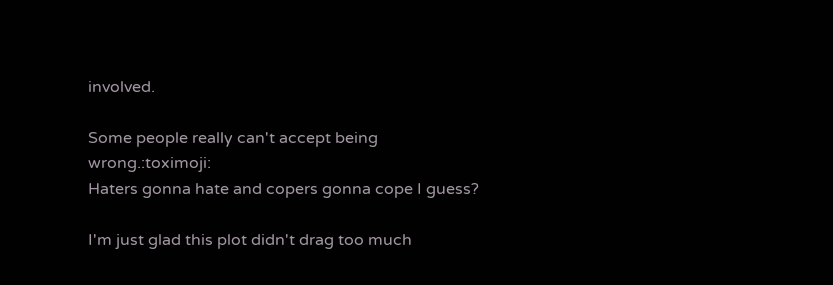involved.

Some people really can't accept being wrong.:toximoji:
Haters gonna hate and copers gonna cope I guess?

I'm just glad this plot didn't drag too much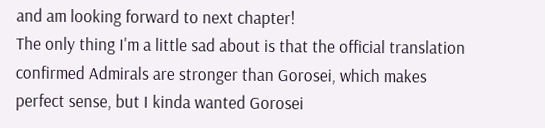and am looking forward to next chapter!
The only thing I'm a little sad about is that the official translation confirmed Admirals are stronger than Gorosei, which makes perfect sense, but I kinda wanted Gorosei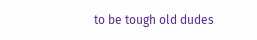to be tough old dudes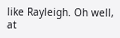like Rayleigh. Oh well, at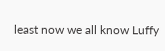least now we all know Luffy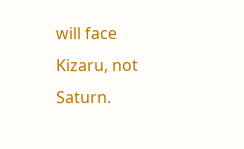will face Kizaru, not Saturn.